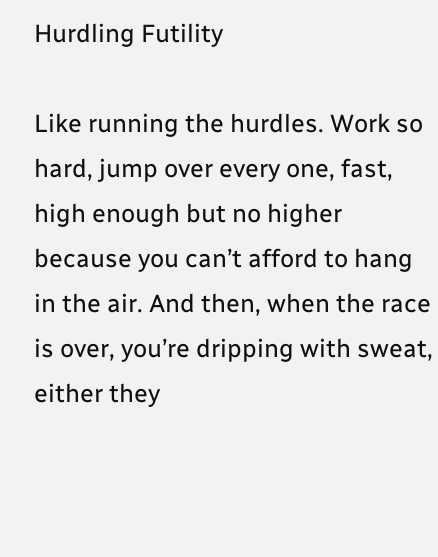Hurdling Futility

Like running the hurdles. Work so hard, jump over every one, fast, high enough but no higher because you can’t afford to hang in the air. And then, when the race is over, you’re dripping with sweat, either they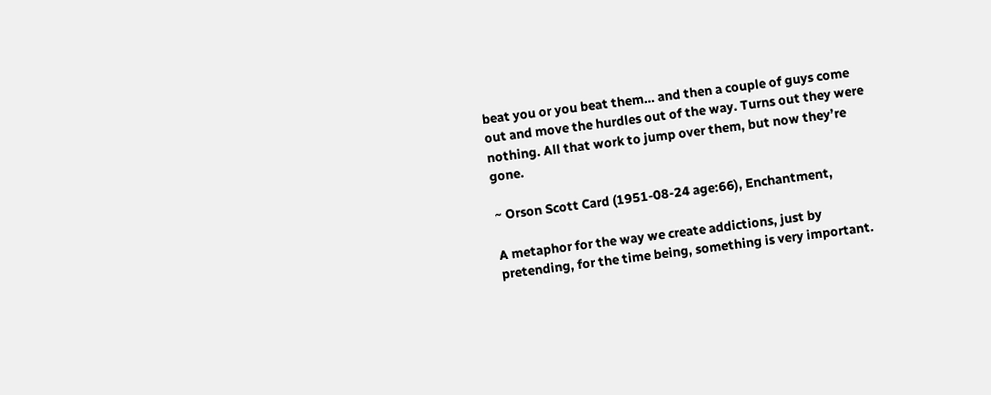beat you or you beat them… and then a couple of guys come out and move the hurdles out of the way. Turns out they were nothing. All that work to jump over them, but now they’re gone.

~ Orson Scott Card (1951-08-24 age:66), Enchantment,

A metaphor for the way we create addictions, just by pretending, for the time being, something is very important.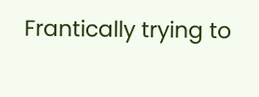Frantically trying to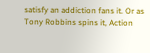satisfy an addiction fans it. Or as Tony Robbins spins it, Action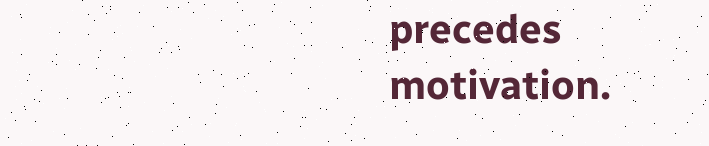precedes motivation.